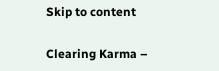Skip to content

Clearing Karma –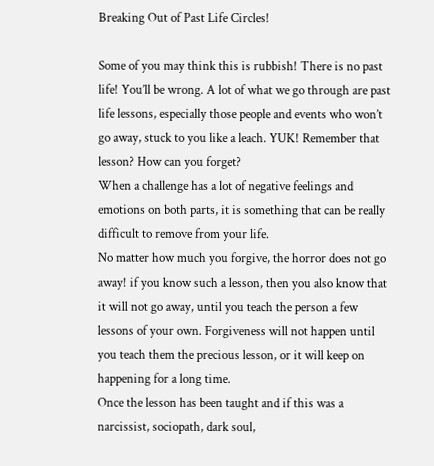Breaking Out of Past Life Circles!

Some of you may think this is rubbish! There is no past life! You’ll be wrong. A lot of what we go through are past life lessons, especially those people and events who won’t go away, stuck to you like a leach. YUK! Remember that lesson? How can you forget?
When a challenge has a lot of negative feelings and emotions on both parts, it is something that can be really difficult to remove from your life.
No matter how much you forgive, the horror does not go away! if you know such a lesson, then you also know that it will not go away, until you teach the person a few lessons of your own. Forgiveness will not happen until you teach them the precious lesson, or it will keep on happening for a long time.
Once the lesson has been taught and if this was a narcissist, sociopath, dark soul,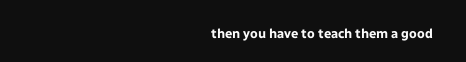then you have to teach them a good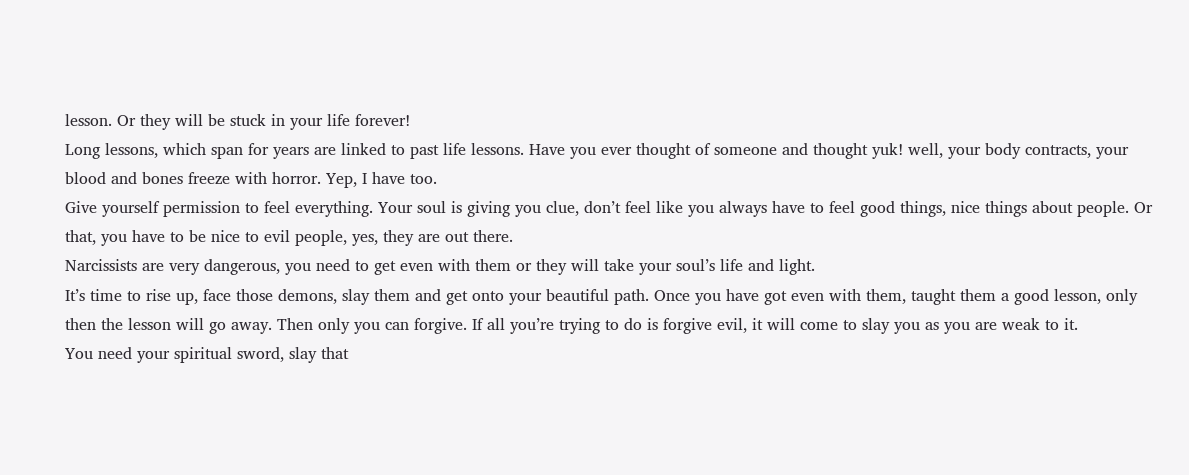lesson. Or they will be stuck in your life forever!
Long lessons, which span for years are linked to past life lessons. Have you ever thought of someone and thought yuk! well, your body contracts, your blood and bones freeze with horror. Yep, I have too.
Give yourself permission to feel everything. Your soul is giving you clue, don’t feel like you always have to feel good things, nice things about people. Or that, you have to be nice to evil people, yes, they are out there.
Narcissists are very dangerous, you need to get even with them or they will take your soul’s life and light.
It’s time to rise up, face those demons, slay them and get onto your beautiful path. Once you have got even with them, taught them a good lesson, only then the lesson will go away. Then only you can forgive. If all you’re trying to do is forgive evil, it will come to slay you as you are weak to it.
You need your spiritual sword, slay that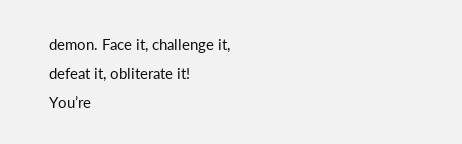demon. Face it, challenge it, defeat it, obliterate it!
You’re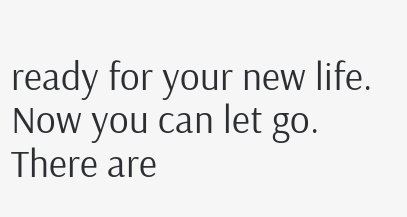ready for your new life. Now you can let go.
There are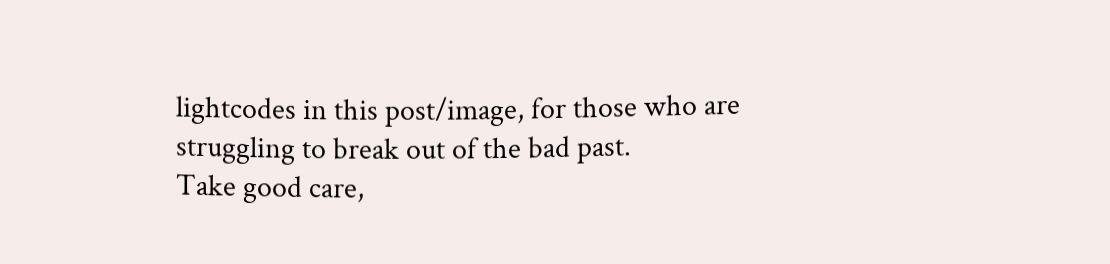lightcodes in this post/image, for those who are struggling to break out of the bad past.
Take good care,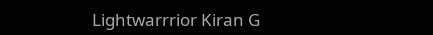Lightwarrrior Kiran G